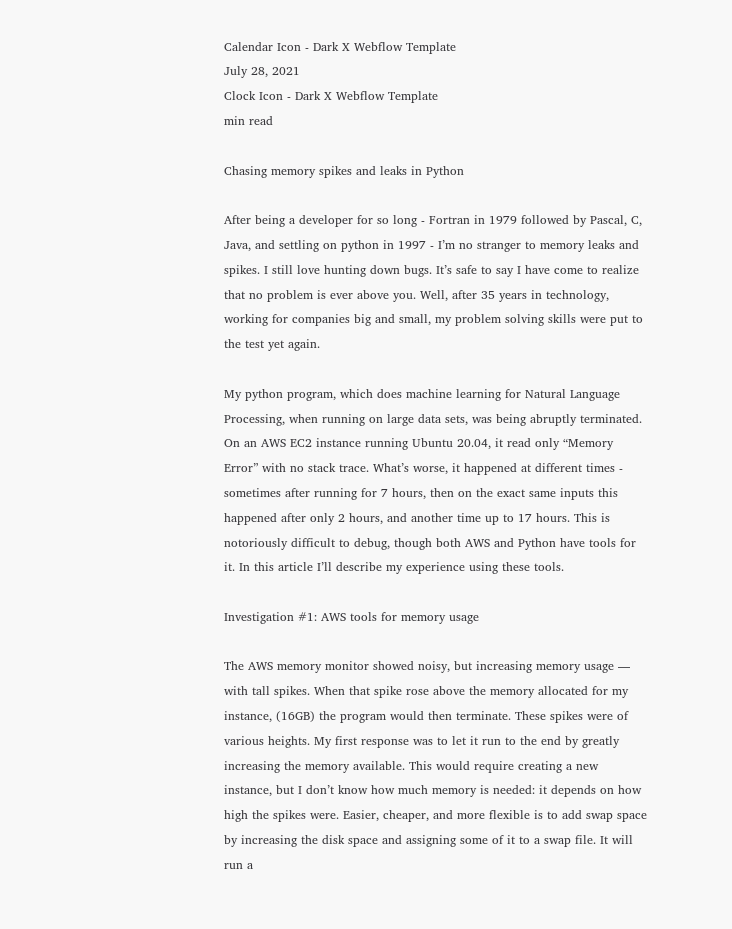Calendar Icon - Dark X Webflow Template
July 28, 2021
Clock Icon - Dark X Webflow Template
min read

Chasing memory spikes and leaks in Python

After being a developer for so long - Fortran in 1979 followed by Pascal, C, Java, and settling on python in 1997 - I’m no stranger to memory leaks and spikes. I still love hunting down bugs. It’s safe to say I have come to realize that no problem is ever above you. Well, after 35 years in technology, working for companies big and small, my problem solving skills were put to the test yet again.

My python program, which does machine learning for Natural Language Processing, when running on large data sets, was being abruptly terminated. On an AWS EC2 instance running Ubuntu 20.04, it read only “Memory Error” with no stack trace. What’s worse, it happened at different times - sometimes after running for 7 hours, then on the exact same inputs this happened after only 2 hours, and another time up to 17 hours. This is notoriously difficult to debug, though both AWS and Python have tools for it. In this article I’ll describe my experience using these tools.

Investigation #1: AWS tools for memory usage

The AWS memory monitor showed noisy, but increasing memory usage — with tall spikes. When that spike rose above the memory allocated for my instance, (16GB) the program would then terminate. These spikes were of various heights. My first response was to let it run to the end by greatly increasing the memory available. This would require creating a new instance, but I don’t know how much memory is needed: it depends on how high the spikes were. Easier, cheaper, and more flexible is to add swap space by increasing the disk space and assigning some of it to a swap file. It will run a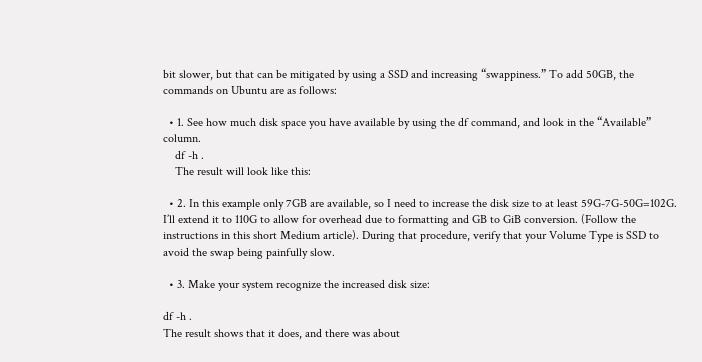bit slower, but that can be mitigated by using a SSD and increasing “swappiness.” To add 50GB, the commands on Ubuntu are as follows:

  • 1. See how much disk space you have available by using the df command, and look in the “Available” column.
    df -h .
    The result will look like this:

  • 2. In this example only 7GB are available, so I need to increase the disk size to at least 59G-7G-50G=102G. I’ll extend it to 110G to allow for overhead due to formatting and GB to GiB conversion. (Follow the instructions in this short Medium article). During that procedure, verify that your Volume Type is SSD to avoid the swap being painfully slow.

  • 3. Make your system recognize the increased disk size:

df -h .
The result shows that it does, and there was about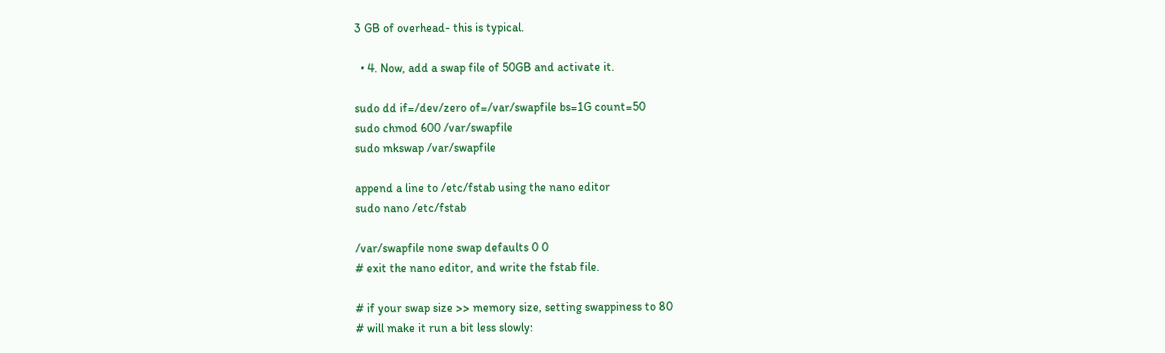3 GB of overhead- this is typical.

  • 4. Now, add a swap file of 50GB and activate it.

sudo dd if=/dev/zero of=/var/swapfile bs=1G count=50
sudo chmod 600 /var/swapfile
sudo mkswap /var/swapfile

append a line to /etc/fstab using the nano editor
sudo nano /etc/fstab

/var/swapfile none swap defaults 0 0
# exit the nano editor, and write the fstab file.

# if your swap size >> memory size, setting swappiness to 80
# will make it run a bit less slowly: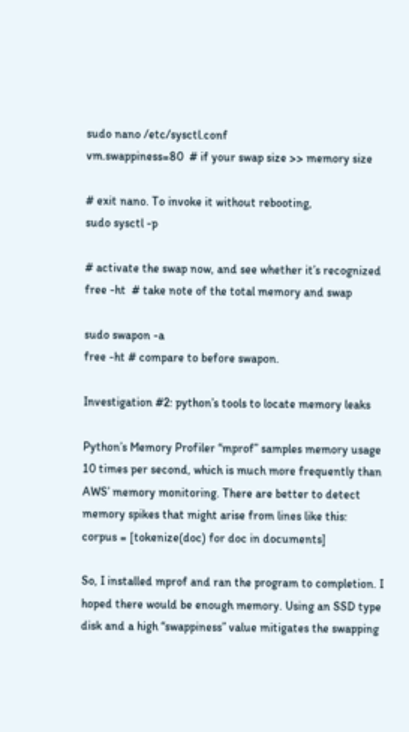sudo nano /etc/sysctl.conf
vm.swappiness=80  # if your swap size >> memory size

# exit nano. To invoke it without rebooting,
sudo sysctl -p

# activate the swap now, and see whether it’s recognized
free -ht  # take note of the total memory and swap

sudo swapon -a
free -ht # compare to before swapon.

Investigation #2: python’s tools to locate memory leaks

Python’s Memory Profiler “mprof” samples memory usage 10 times per second, which is much more frequently than AWS’ memory monitoring. There are better to detect memory spikes that might arise from lines like this:
corpus = [tokenize(doc) for doc in documents]

So, I installed mprof and ran the program to completion. I hoped there would be enough memory. Using an SSD type disk and a high “swappiness” value mitigates the swapping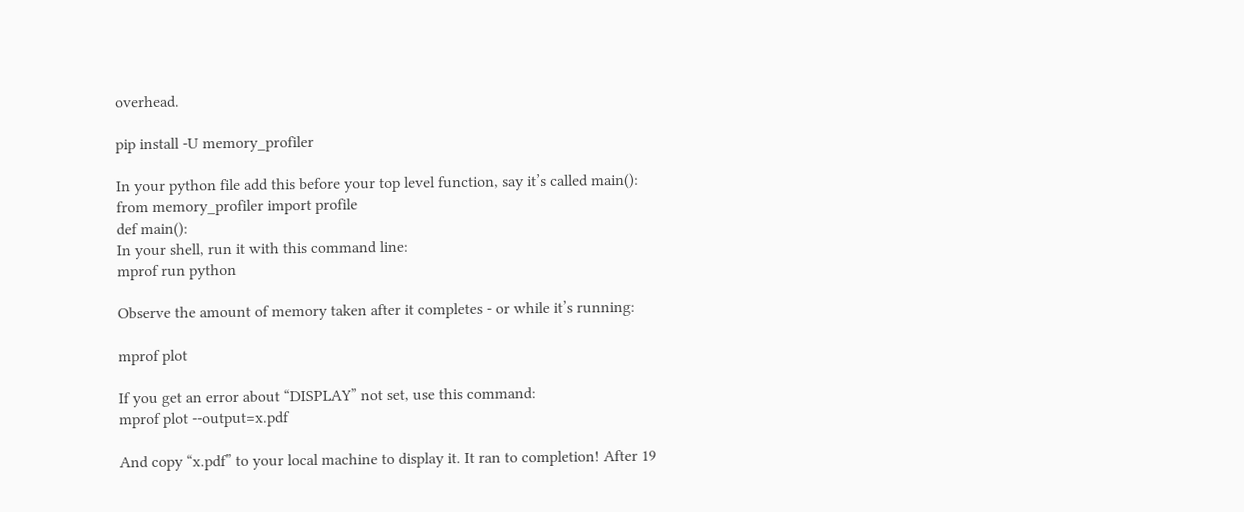overhead.

pip install -U memory_profiler

In your python file add this before your top level function, say it’s called main():
from memory_profiler import profile
def main():
In your shell, run it with this command line:
mprof run python

Observe the amount of memory taken after it completes - or while it’s running:

mprof plot

If you get an error about “DISPLAY” not set, use this command:
mprof plot --output=x.pdf

And copy “x.pdf” to your local machine to display it. It ran to completion! After 19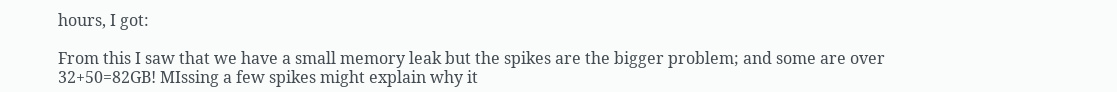hours, I got:

From this I saw that we have a small memory leak but the spikes are the bigger problem; and some are over 32+50=82GB! MIssing a few spikes might explain why it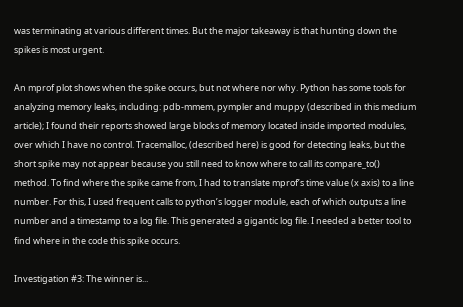was terminating at various different times. But the major takeaway is that hunting down the spikes is most urgent.

An mprof plot shows when the spike occurs, but not where nor why. Python has some tools for analyzing memory leaks, including: pdb-mmem, pympler and muppy (described in this medium article); I found their reports showed large blocks of memory located inside imported modules, over which I have no control. Tracemalloc, (described here) is good for detecting leaks, but the short spike may not appear because you still need to know where to call its compare_to() method. To find where the spike came from, I had to translate mprof’s time value (x axis) to a line number. For this, I used frequent calls to python’s logger module, each of which outputs a line number and a timestamp to a log file. This generated a gigantic log file. I needed a better tool to find where in the code this spike occurs.

Investigation #3: The winner is...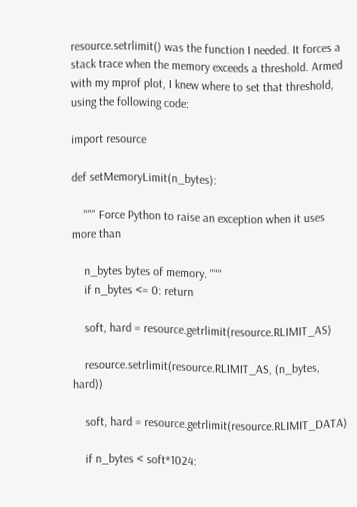resource.setrlimit() was the function I needed. It forces a stack trace when the memory exceeds a threshold. Armed with my mprof plot, I knew where to set that threshold, using the following code:

import resource

def setMemoryLimit(n_bytes):

    """ Force Python to raise an exception when it uses more than

    n_bytes bytes of memory. """
    if n_bytes <= 0: return

    soft, hard = resource.getrlimit(resource.RLIMIT_AS)

    resource.setrlimit(resource.RLIMIT_AS, (n_bytes, hard))

    soft, hard = resource.getrlimit(resource.RLIMIT_DATA)

    if n_bytes < soft*1024: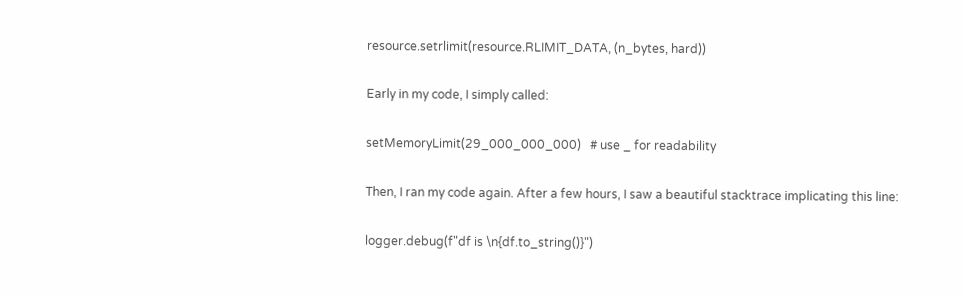resource.setrlimit(resource.RLIMIT_DATA, (n_bytes, hard))

Early in my code, I simply called:

setMemoryLimit(29_000_000_000)   # use _ for readability

Then, I ran my code again. After a few hours, I saw a beautiful stacktrace implicating this line:

logger.debug(f"df is \n{df.to_string()}")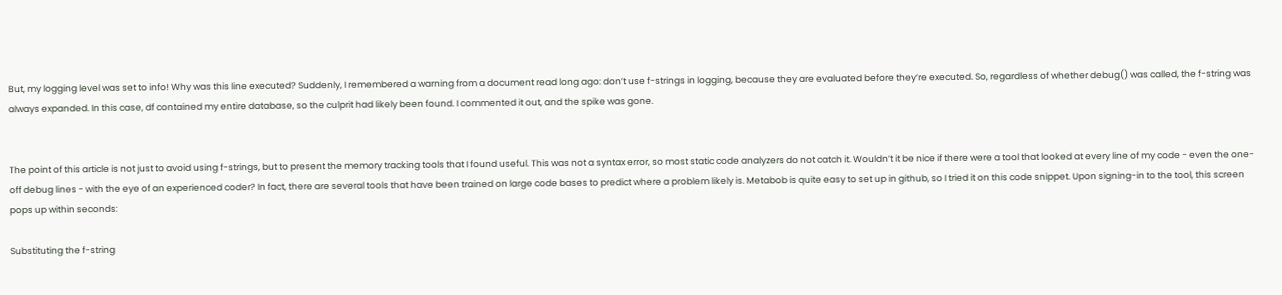But, my logging level was set to info! Why was this line executed? Suddenly, I remembered a warning from a document read long ago: don’t use f-strings in logging, because they are evaluated before they’re executed. So, regardless of whether debug() was called, the f-string was always expanded. In this case, df contained my entire database, so the culprit had likely been found. I commented it out, and the spike was gone.


The point of this article is not just to avoid using f-strings, but to present the memory tracking tools that I found useful. This was not a syntax error, so most static code analyzers do not catch it. Wouldn’t it be nice if there were a tool that looked at every line of my code - even the one-off debug lines - with the eye of an experienced coder? In fact, there are several tools that have been trained on large code bases to predict where a problem likely is. Metabob is quite easy to set up in github, so I tried it on this code snippet. Upon signing-in to the tool, this screen pops up within seconds:

Substituting the f-string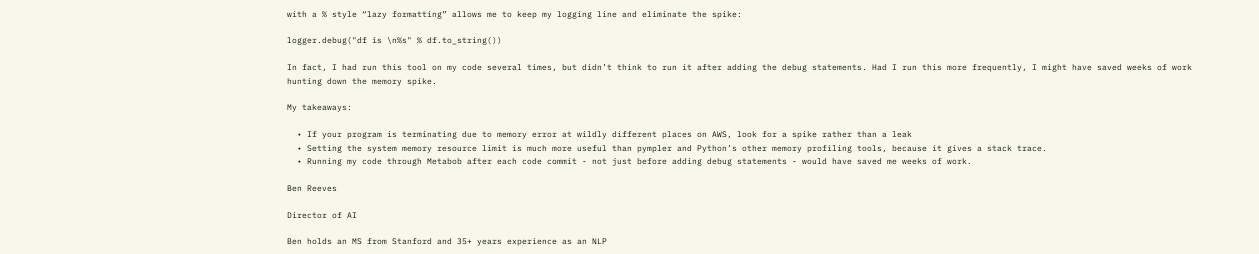with a % style “lazy formatting” allows me to keep my logging line and eliminate the spike:

logger.debug("df is \n%s" % df.to_string())

In fact, I had run this tool on my code several times, but didn’t think to run it after adding the debug statements. Had I run this more frequently, I might have saved weeks of work hunting down the memory spike.

My takeaways:

  • If your program is terminating due to memory error at wildly different places on AWS, look for a spike rather than a leak
  • Setting the system memory resource limit is much more useful than pympler and Python’s other memory profiling tools, because it gives a stack trace.
  • Running my code through Metabob after each code commit - not just before adding debug statements - would have saved me weeks of work.

Ben Reeves

Director of AI

Ben holds an MS from Stanford and 35+ years experience as an NLP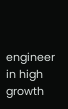engineer in high growth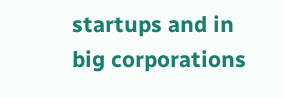startups and in big corporations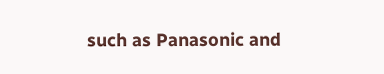such as Panasonic and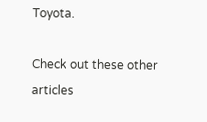Toyota.

Check out these other articles